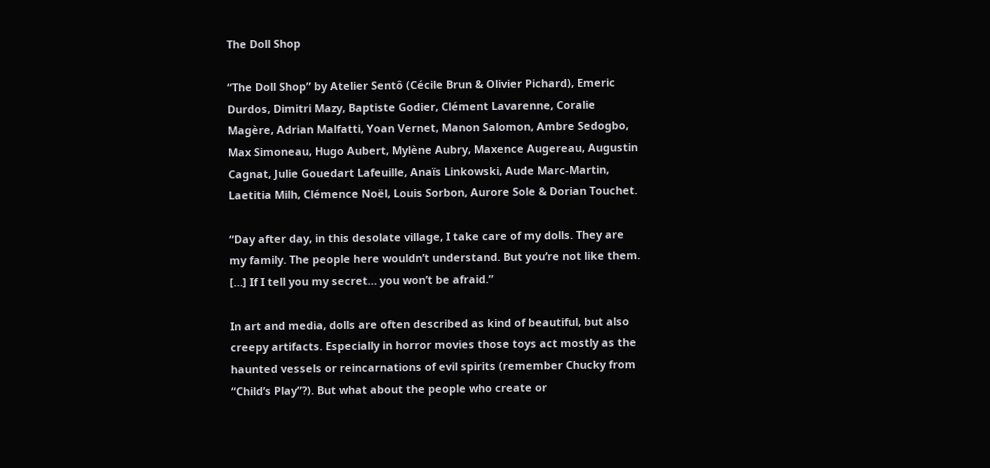The Doll Shop

“The Doll Shop” by Atelier Sentô (Cécile Brun & Olivier Pichard), Emeric Durdos, Dimitri Mazy, Baptiste Godier, Clément Lavarenne, Coralie Magère, Adrian Malfatti, Yoan Vernet, Manon Salomon, Ambre Sedogbo, Max Simoneau, Hugo Aubert, Mylène Aubry, Maxence Augereau, Augustin Cagnat, Julie Gouedart Lafeuille, Anaïs Linkowski, Aude Marc-Martin, Laetitia Milh, Clémence Noël, Louis Sorbon, Aurore Sole & Dorian Touchet.

“Day after day, in this desolate village, I take care of my dolls. They are my family. The people here wouldn’t understand. But you’re not like them. […] If I tell you my secret… you won’t be afraid.”

In art and media, dolls are often described as kind of beautiful, but also creepy artifacts. Especially in horror movies those toys act mostly as the haunted vessels or reincarnations of evil spirits (remember Chucky from “Child’s Play”?). But what about the people who create or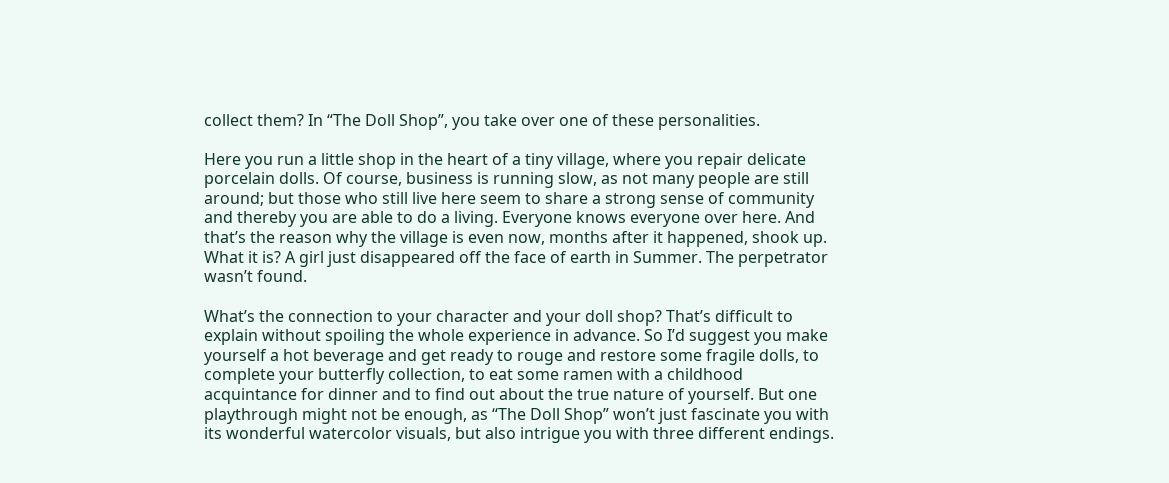collect them? In “The Doll Shop”, you take over one of these personalities.

Here you run a little shop in the heart of a tiny village, where you repair delicate porcelain dolls. Of course, business is running slow, as not many people are still around; but those who still live here seem to share a strong sense of community and thereby you are able to do a living. Everyone knows everyone over here. And that’s the reason why the village is even now, months after it happened, shook up. What it is? A girl just disappeared off the face of earth in Summer. The perpetrator wasn’t found.

What’s the connection to your character and your doll shop? That’s difficult to explain without spoiling the whole experience in advance. So I’d suggest you make yourself a hot beverage and get ready to rouge and restore some fragile dolls, to complete your butterfly collection, to eat some ramen with a childhood acquintance for dinner and to find out about the true nature of yourself. But one playthrough might not be enough, as “The Doll Shop” won’t just fascinate you with its wonderful watercolor visuals, but also intrigue you with three different endings.